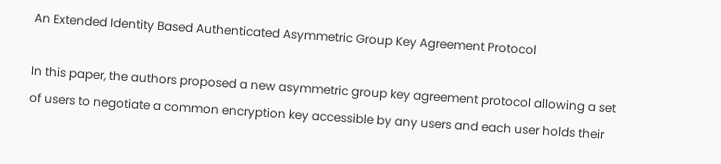An Extended Identity Based Authenticated Asymmetric Group Key Agreement Protocol

In this paper, the authors proposed a new asymmetric group key agreement protocol allowing a set of users to negotiate a common encryption key accessible by any users and each user holds their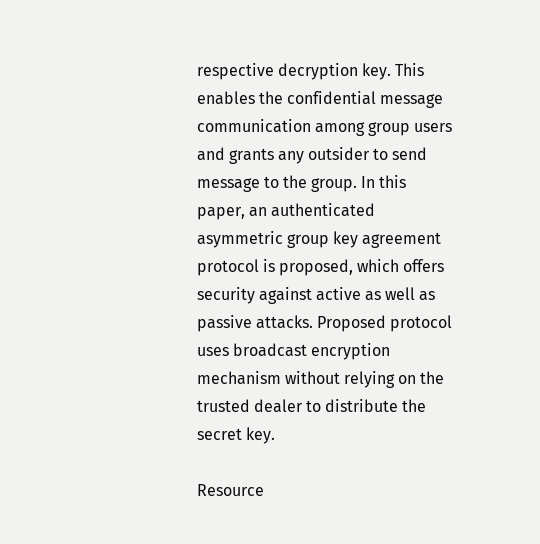respective decryption key. This enables the confidential message communication among group users and grants any outsider to send message to the group. In this paper, an authenticated asymmetric group key agreement protocol is proposed, which offers security against active as well as passive attacks. Proposed protocol uses broadcast encryption mechanism without relying on the trusted dealer to distribute the secret key.

Resource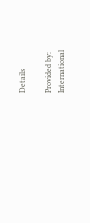Details

Provided by:
International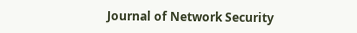Journal of Network Security